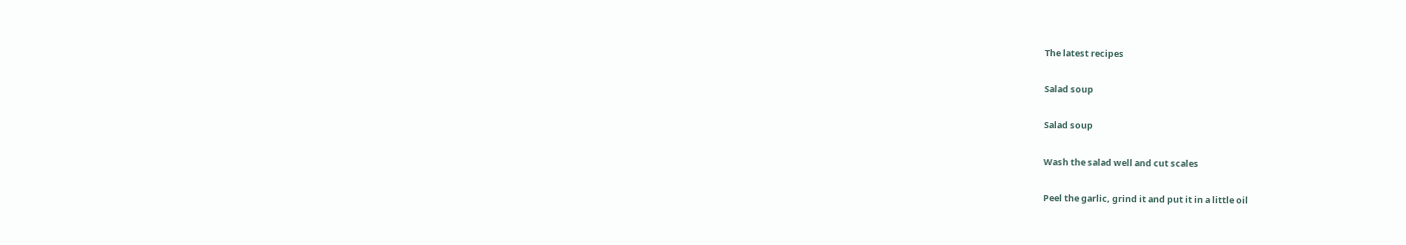The latest recipes

Salad soup

Salad soup

Wash the salad well and cut scales

Peel the garlic, grind it and put it in a little oil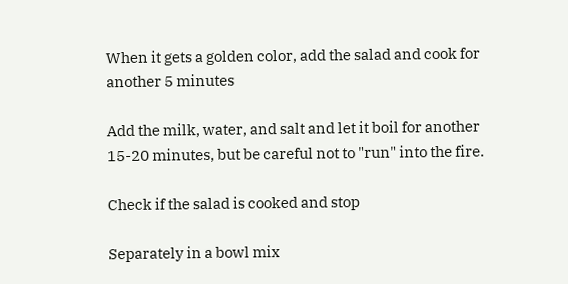When it gets a golden color, add the salad and cook for another 5 minutes

Add the milk, water, and salt and let it boil for another 15-20 minutes, but be careful not to "run" into the fire.

Check if the salad is cooked and stop

Separately in a bowl mix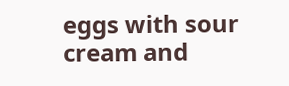eggs with sour cream and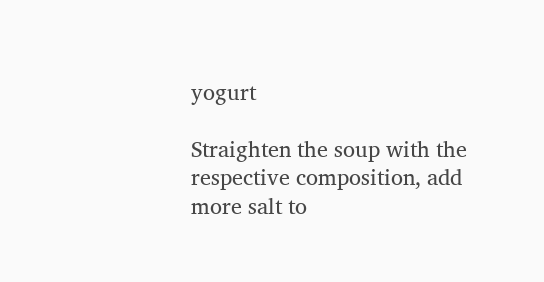yogurt

Straighten the soup with the respective composition, add more salt to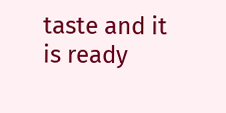taste and it is ready